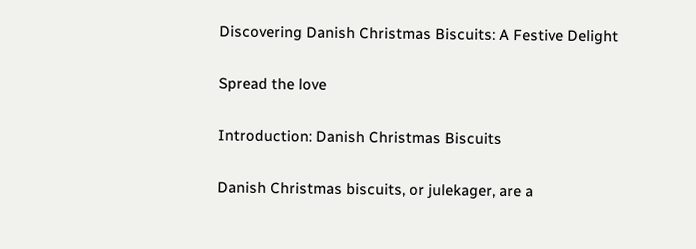Discovering Danish Christmas Biscuits: A Festive Delight

Spread the love

Introduction: Danish Christmas Biscuits

Danish Christmas biscuits, or julekager, are a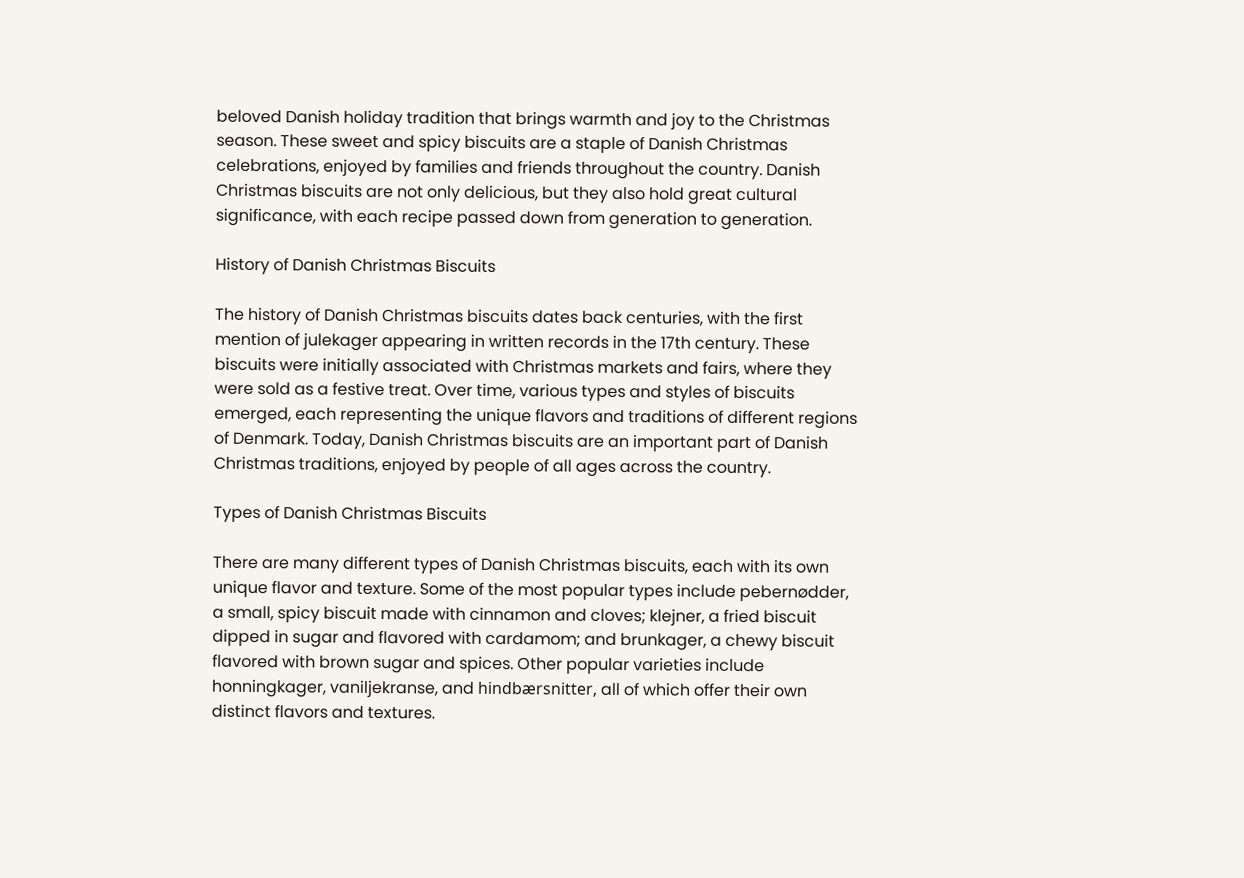beloved Danish holiday tradition that brings warmth and joy to the Christmas season. These sweet and spicy biscuits are a staple of Danish Christmas celebrations, enjoyed by families and friends throughout the country. Danish Christmas biscuits are not only delicious, but they also hold great cultural significance, with each recipe passed down from generation to generation.

History of Danish Christmas Biscuits

The history of Danish Christmas biscuits dates back centuries, with the first mention of julekager appearing in written records in the 17th century. These biscuits were initially associated with Christmas markets and fairs, where they were sold as a festive treat. Over time, various types and styles of biscuits emerged, each representing the unique flavors and traditions of different regions of Denmark. Today, Danish Christmas biscuits are an important part of Danish Christmas traditions, enjoyed by people of all ages across the country.

Types of Danish Christmas Biscuits

There are many different types of Danish Christmas biscuits, each with its own unique flavor and texture. Some of the most popular types include pebernødder, a small, spicy biscuit made with cinnamon and cloves; klejner, a fried biscuit dipped in sugar and flavored with cardamom; and brunkager, a chewy biscuit flavored with brown sugar and spices. Other popular varieties include honningkager, vaniljekranse, and hindbærsnitter, all of which offer their own distinct flavors and textures.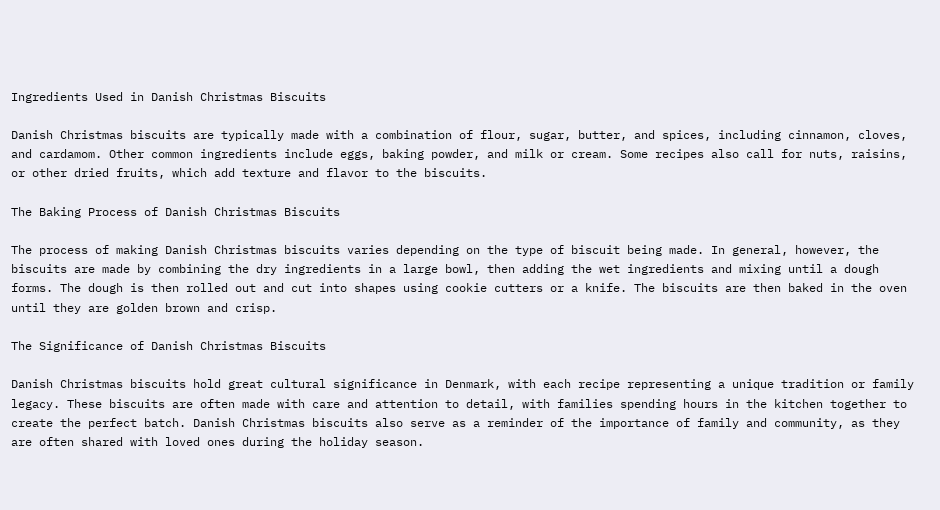Ingredients Used in Danish Christmas Biscuits

Danish Christmas biscuits are typically made with a combination of flour, sugar, butter, and spices, including cinnamon, cloves, and cardamom. Other common ingredients include eggs, baking powder, and milk or cream. Some recipes also call for nuts, raisins, or other dried fruits, which add texture and flavor to the biscuits.

The Baking Process of Danish Christmas Biscuits

The process of making Danish Christmas biscuits varies depending on the type of biscuit being made. In general, however, the biscuits are made by combining the dry ingredients in a large bowl, then adding the wet ingredients and mixing until a dough forms. The dough is then rolled out and cut into shapes using cookie cutters or a knife. The biscuits are then baked in the oven until they are golden brown and crisp.

The Significance of Danish Christmas Biscuits

Danish Christmas biscuits hold great cultural significance in Denmark, with each recipe representing a unique tradition or family legacy. These biscuits are often made with care and attention to detail, with families spending hours in the kitchen together to create the perfect batch. Danish Christmas biscuits also serve as a reminder of the importance of family and community, as they are often shared with loved ones during the holiday season.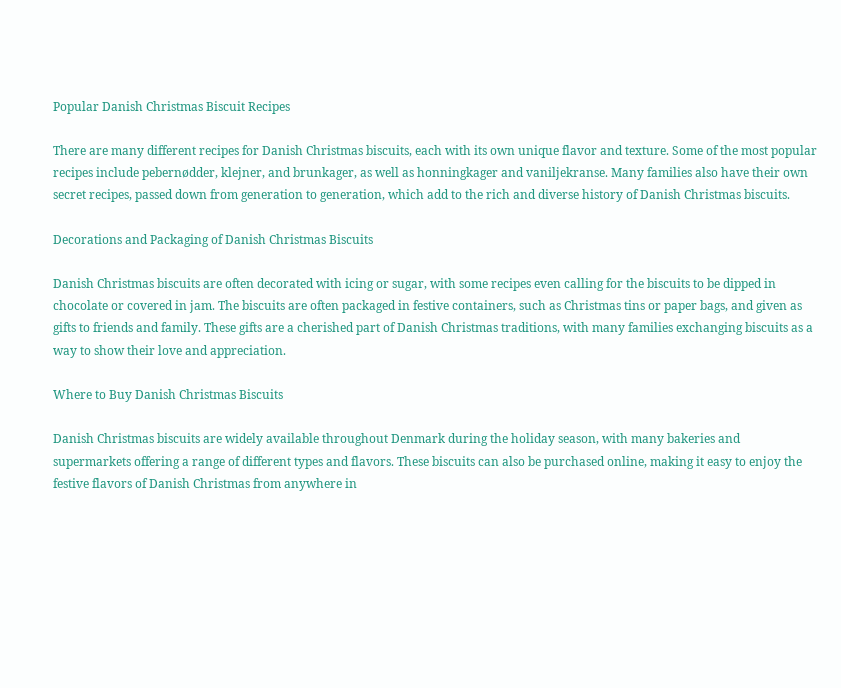Popular Danish Christmas Biscuit Recipes

There are many different recipes for Danish Christmas biscuits, each with its own unique flavor and texture. Some of the most popular recipes include pebernødder, klejner, and brunkager, as well as honningkager and vaniljekranse. Many families also have their own secret recipes, passed down from generation to generation, which add to the rich and diverse history of Danish Christmas biscuits.

Decorations and Packaging of Danish Christmas Biscuits

Danish Christmas biscuits are often decorated with icing or sugar, with some recipes even calling for the biscuits to be dipped in chocolate or covered in jam. The biscuits are often packaged in festive containers, such as Christmas tins or paper bags, and given as gifts to friends and family. These gifts are a cherished part of Danish Christmas traditions, with many families exchanging biscuits as a way to show their love and appreciation.

Where to Buy Danish Christmas Biscuits

Danish Christmas biscuits are widely available throughout Denmark during the holiday season, with many bakeries and supermarkets offering a range of different types and flavors. These biscuits can also be purchased online, making it easy to enjoy the festive flavors of Danish Christmas from anywhere in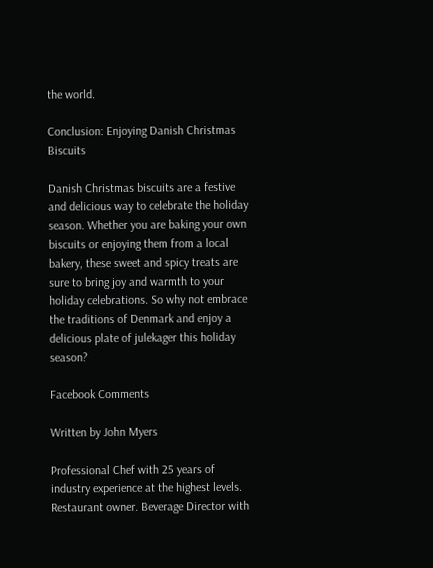the world.

Conclusion: Enjoying Danish Christmas Biscuits

Danish Christmas biscuits are a festive and delicious way to celebrate the holiday season. Whether you are baking your own biscuits or enjoying them from a local bakery, these sweet and spicy treats are sure to bring joy and warmth to your holiday celebrations. So why not embrace the traditions of Denmark and enjoy a delicious plate of julekager this holiday season?

Facebook Comments

Written by John Myers

Professional Chef with 25 years of industry experience at the highest levels. Restaurant owner. Beverage Director with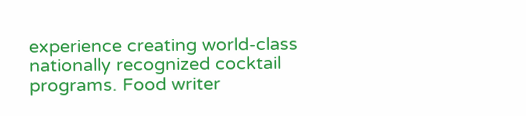experience creating world-class nationally recognized cocktail programs. Food writer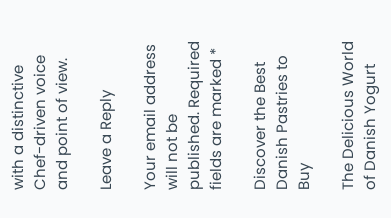with a distinctive Chef-driven voice and point of view.

Leave a Reply

Your email address will not be published. Required fields are marked *

Discover the Best Danish Pastries to Buy

The Delicious World of Danish Yogurt